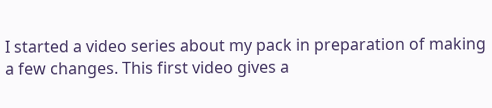I started a video series about my pack in preparation of making a few changes. This first video gives a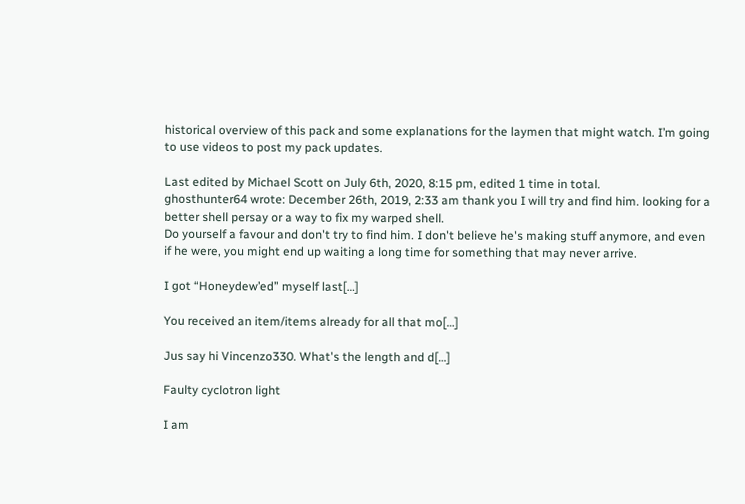historical overview of this pack and some explanations for the laymen that might watch. I’m going to use videos to post my pack updates.

Last edited by Michael Scott on July 6th, 2020, 8:15 pm, edited 1 time in total.
ghosthunter64 wrote: December 26th, 2019, 2:33 am thank you I will try and find him. looking for a better shell persay or a way to fix my warped shell.
Do yourself a favour and don't try to find him. I don't believe he's making stuff anymore, and even if he were, you might end up waiting a long time for something that may never arrive.

I got “Honeydew’ed” myself last[…]

You received an item/items already for all that mo[…]

Jus say hi Vincenzo330. What's the length and d[…]

Faulty cyclotron light

I am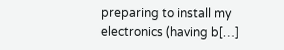preparing to install my electronics (having b[…]